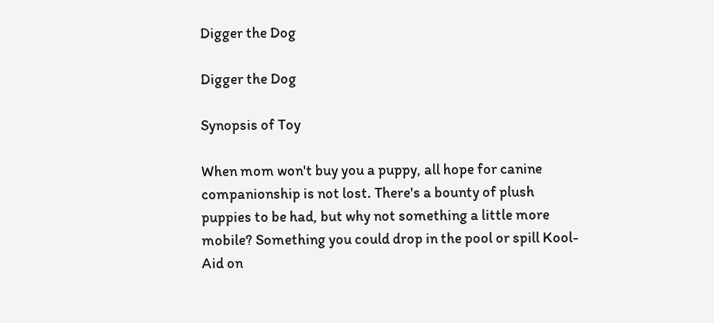Digger the Dog

Digger the Dog

Synopsis of Toy

When mom won't buy you a puppy, all hope for canine companionship is not lost. There's a bounty of plush puppies to be had, but why not something a little more mobile? Something you could drop in the pool or spill Kool-Aid on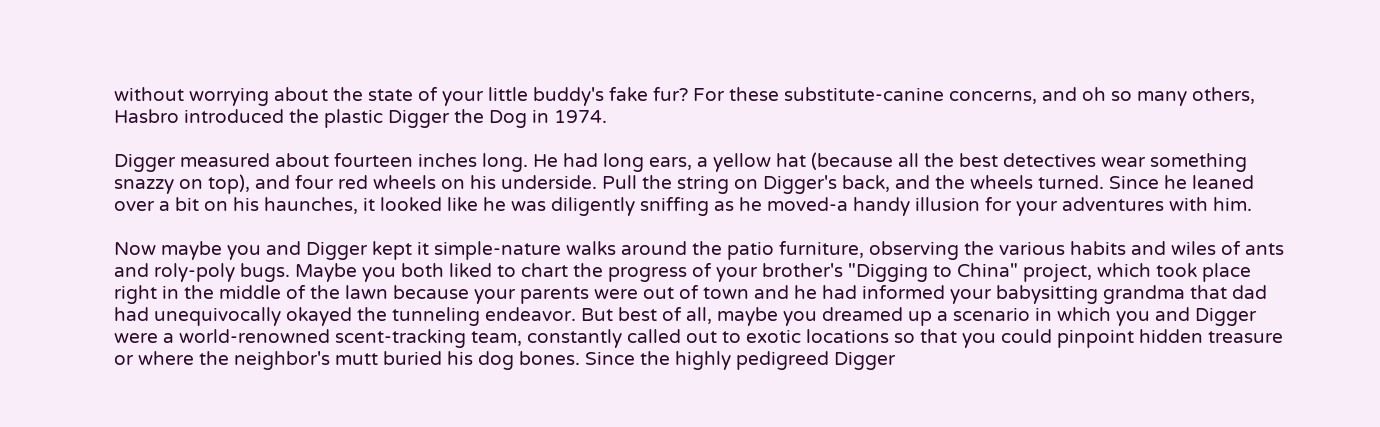without worrying about the state of your little buddy's fake fur? For these substitute-canine concerns, and oh so many others, Hasbro introduced the plastic Digger the Dog in 1974.

Digger measured about fourteen inches long. He had long ears, a yellow hat (because all the best detectives wear something snazzy on top), and four red wheels on his underside. Pull the string on Digger's back, and the wheels turned. Since he leaned over a bit on his haunches, it looked like he was diligently sniffing as he moved-a handy illusion for your adventures with him.

Now maybe you and Digger kept it simple-nature walks around the patio furniture, observing the various habits and wiles of ants and roly-poly bugs. Maybe you both liked to chart the progress of your brother's "Digging to China" project, which took place right in the middle of the lawn because your parents were out of town and he had informed your babysitting grandma that dad had unequivocally okayed the tunneling endeavor. But best of all, maybe you dreamed up a scenario in which you and Digger were a world-renowned scent-tracking team, constantly called out to exotic locations so that you could pinpoint hidden treasure or where the neighbor's mutt buried his dog bones. Since the highly pedigreed Digger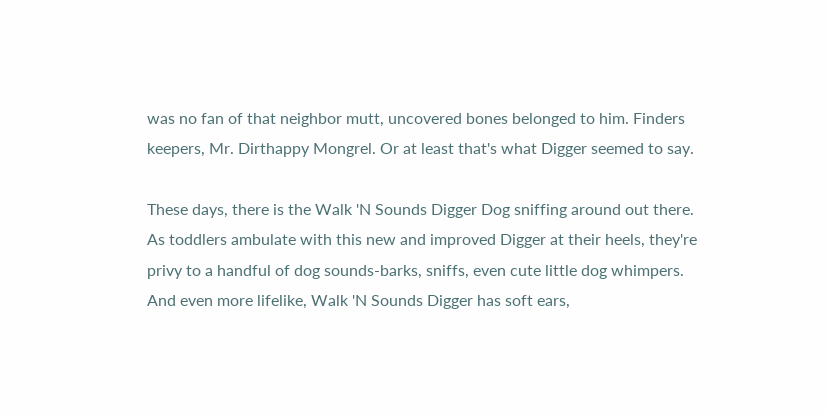was no fan of that neighbor mutt, uncovered bones belonged to him. Finders keepers, Mr. Dirthappy Mongrel. Or at least that's what Digger seemed to say.

These days, there is the Walk 'N Sounds Digger Dog sniffing around out there. As toddlers ambulate with this new and improved Digger at their heels, they're privy to a handful of dog sounds-barks, sniffs, even cute little dog whimpers. And even more lifelike, Walk 'N Sounds Digger has soft ears,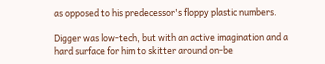as opposed to his predecessor's floppy plastic numbers.

Digger was low-tech, but with an active imagination and a hard surface for him to skitter around on-be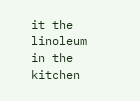it the linoleum in the kitchen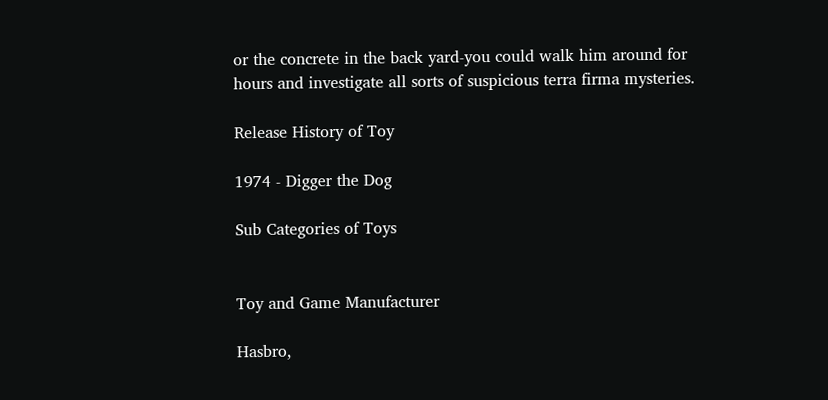or the concrete in the back yard-you could walk him around for hours and investigate all sorts of suspicious terra firma mysteries.

Release History of Toy

1974 - Digger the Dog

Sub Categories of Toys


Toy and Game Manufacturer

Hasbro,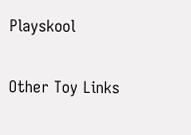Playskool

Other Toy Links